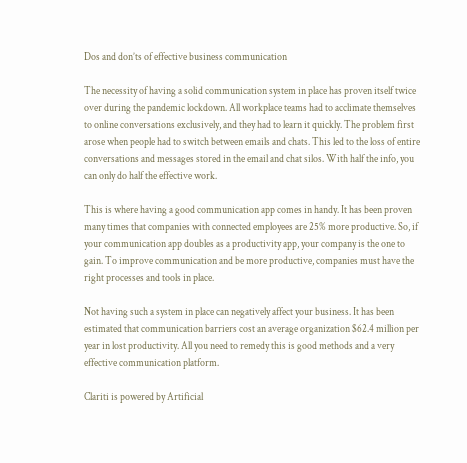Dos and don’ts of effective business communication

The necessity of having a solid communication system in place has proven itself twice over during the pandemic lockdown. All workplace teams had to acclimate themselves to online conversations exclusively, and they had to learn it quickly. The problem first arose when people had to switch between emails and chats. This led to the loss of entire conversations and messages stored in the email and chat silos. With half the info, you can only do half the effective work.

This is where having a good communication app comes in handy. It has been proven many times that companies with connected employees are 25% more productive. So, if your communication app doubles as a productivity app, your company is the one to gain. To improve communication and be more productive, companies must have the right processes and tools in place.

Not having such a system in place can negatively affect your business. It has been estimated that communication barriers cost an average organization $62.4 million per year in lost productivity. All you need to remedy this is good methods and a very effective communication platform.

Clariti is powered by Artificial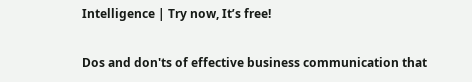Intelligence | Try now, It’s free!

Dos and don'ts of effective business communication that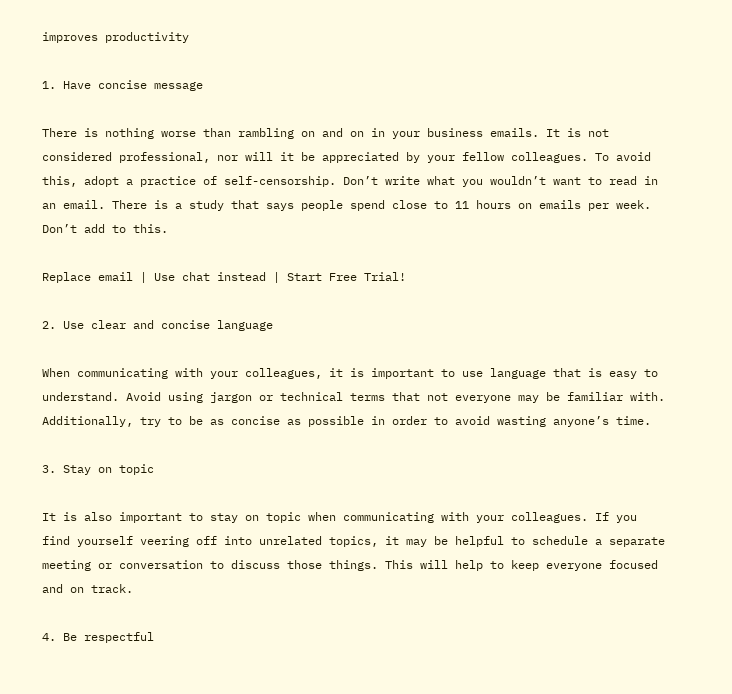improves productivity

1. Have concise message

There is nothing worse than rambling on and on in your business emails. It is not considered professional, nor will it be appreciated by your fellow colleagues. To avoid this, adopt a practice of self-censorship. Don’t write what you wouldn’t want to read in an email. There is a study that says people spend close to 11 hours on emails per week. Don’t add to this.

Replace email | Use chat instead | Start Free Trial!

2. Use clear and concise language

When communicating with your colleagues, it is important to use language that is easy to understand. Avoid using jargon or technical terms that not everyone may be familiar with. Additionally, try to be as concise as possible in order to avoid wasting anyone’s time.

3. Stay on topic

It is also important to stay on topic when communicating with your colleagues. If you find yourself veering off into unrelated topics, it may be helpful to schedule a separate meeting or conversation to discuss those things. This will help to keep everyone focused and on track.

4. Be respectful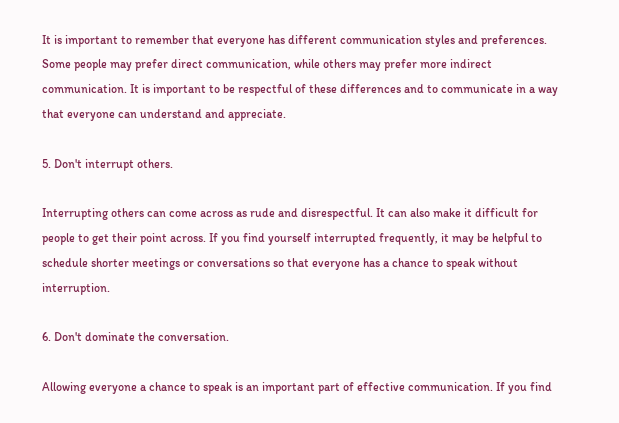It is important to remember that everyone has different communication styles and preferences. Some people may prefer direct communication, while others may prefer more indirect communication. It is important to be respectful of these differences and to communicate in a way that everyone can understand and appreciate.

5. Don't interrupt others.

Interrupting others can come across as rude and disrespectful. It can also make it difficult for people to get their point across. If you find yourself interrupted frequently, it may be helpful to schedule shorter meetings or conversations so that everyone has a chance to speak without interruption.

6. Don't dominate the conversation.

Allowing everyone a chance to speak is an important part of effective communication. If you find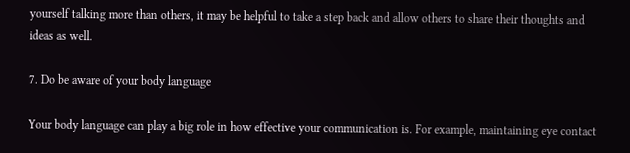yourself talking more than others, it may be helpful to take a step back and allow others to share their thoughts and ideas as well.

7. Do be aware of your body language

Your body language can play a big role in how effective your communication is. For example, maintaining eye contact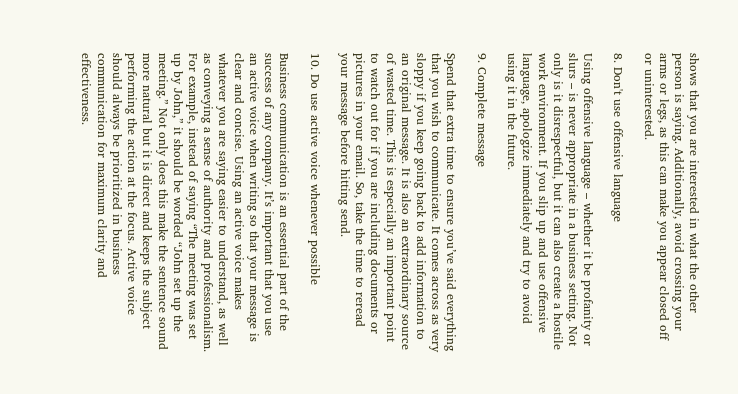shows that you are interested in what the other person is saying. Additionally, avoid crossing your arms or legs, as this can make you appear closed off or uninterested.

8. Don't use offensive language

Using offensive language – whether it be profanity or slurs – is never appropriate in a business setting. Not only is it disrespectful, but it can also create a hostile work environment. If you slip up and use offensive language, apologize immediately and try to avoid using it in the future.

9. Complete message

Spend that extra time to ensure you’ve said everything that you wish to communicate. It comes across as very sloppy if you keep going back to add information to an original message. It is also an extraordinary source of wasted time. This is especially an important point to watch out for if you are including documents or pictures in your email. So, take the time to reread your message before hitting send.

10. Do use active voice whenever possible

Business communication is an essential part of the success of any company. It’s important that you use an active voice when writing so that your message is clear and concise. Using an active voice makes whatever you are saying easier to understand, as well as conveying a sense of authority and professionalism. For example, instead of saying “The meeting was set up by John,” it should be worded “John set up the meeting.” Not only does this make the sentence sound more natural but it is direct and keeps the subject performing the action at the focus. Active voice should always be prioritized in business communication for maximum clarity and effectiveness.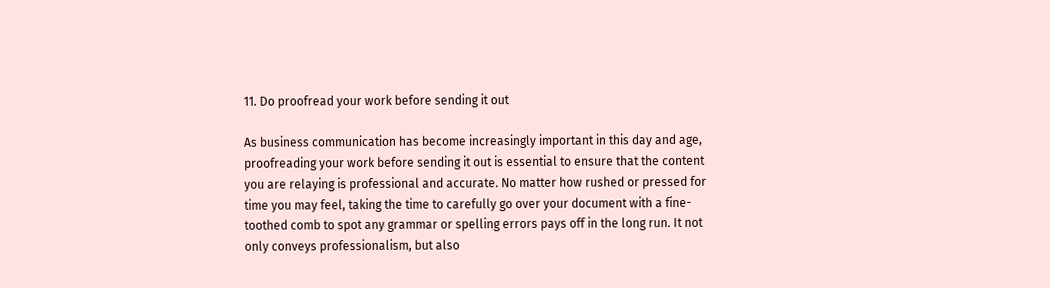11. Do proofread your work before sending it out

As business communication has become increasingly important in this day and age, proofreading your work before sending it out is essential to ensure that the content you are relaying is professional and accurate. No matter how rushed or pressed for time you may feel, taking the time to carefully go over your document with a fine-toothed comb to spot any grammar or spelling errors pays off in the long run. It not only conveys professionalism, but also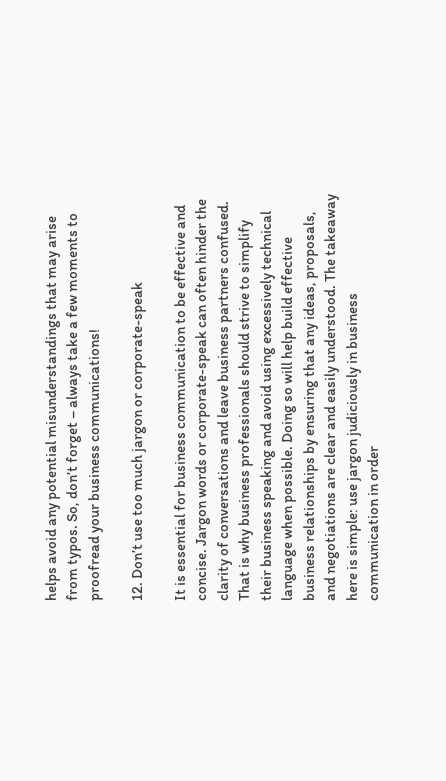helps avoid any potential misunderstandings that may arise from typos. So, don’t forget – always take a few moments to proofread your business communications!

12. Don’t use too much jargon or corporate-speak

It is essential for business communication to be effective and concise. Jargon words or corporate-speak can often hinder the clarity of conversations and leave business partners confused. That is why business professionals should strive to simplify their business speaking and avoid using excessively technical language when possible. Doing so will help build effective business relationships by ensuring that any ideas, proposals, and negotiations are clear and easily understood. The takeaway here is simple: use jargon judiciously in business communication in order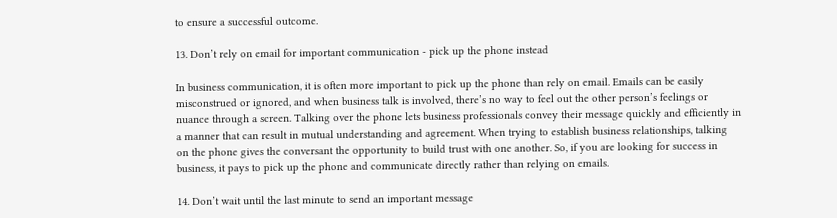to ensure a successful outcome.

13. Don’t rely on email for important communication - pick up the phone instead

In business communication, it is often more important to pick up the phone than rely on email. Emails can be easily misconstrued or ignored, and when business talk is involved, there’s no way to feel out the other person’s feelings or nuance through a screen. Talking over the phone lets business professionals convey their message quickly and efficiently in a manner that can result in mutual understanding and agreement. When trying to establish business relationships, talking on the phone gives the conversant the opportunity to build trust with one another. So, if you are looking for success in business, it pays to pick up the phone and communicate directly rather than relying on emails.

14. Don’t wait until the last minute to send an important message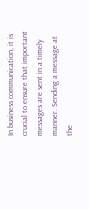In business communication, it is crucial to ensure that important messages are sent in a timely manner. Sending a message at the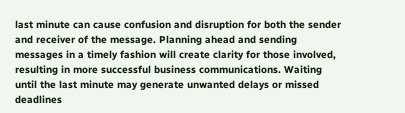last minute can cause confusion and disruption for both the sender and receiver of the message. Planning ahead and sending messages in a timely fashion will create clarity for those involved, resulting in more successful business communications. Waiting until the last minute may generate unwanted delays or missed deadlines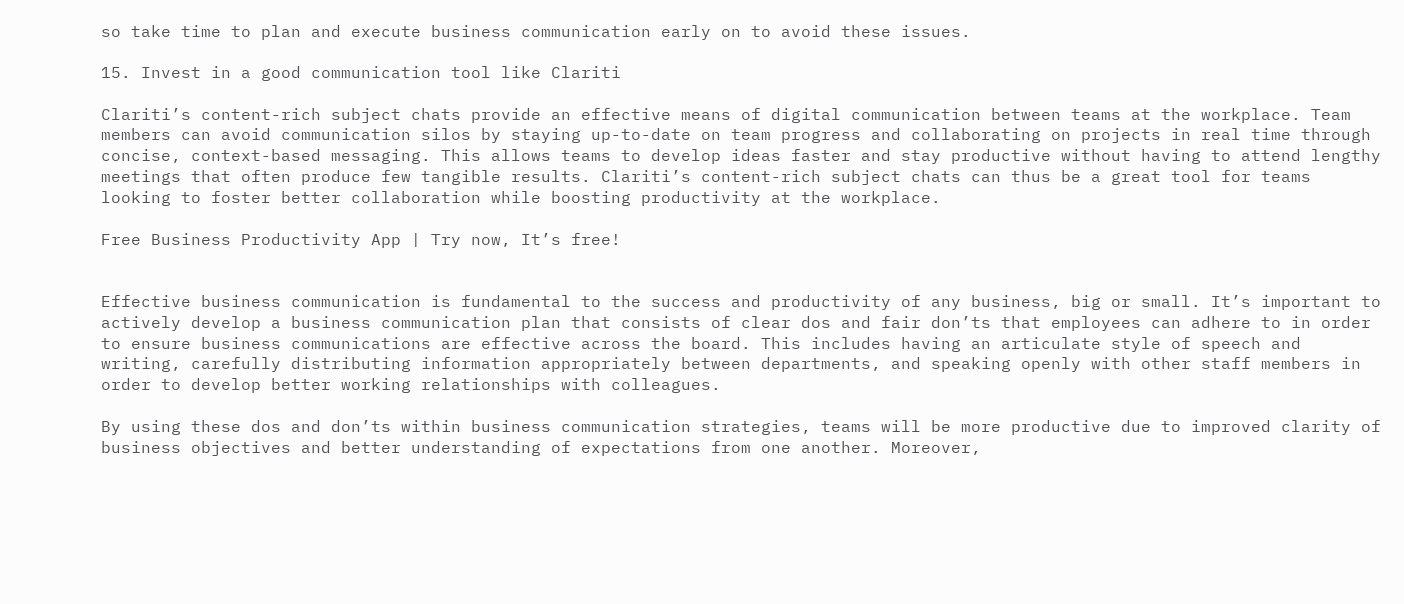so take time to plan and execute business communication early on to avoid these issues.

15. Invest in a good communication tool like Clariti

Clariti’s content-rich subject chats provide an effective means of digital communication between teams at the workplace. Team members can avoid communication silos by staying up-to-date on team progress and collaborating on projects in real time through concise, context-based messaging. This allows teams to develop ideas faster and stay productive without having to attend lengthy meetings that often produce few tangible results. Clariti’s content-rich subject chats can thus be a great tool for teams looking to foster better collaboration while boosting productivity at the workplace.

Free Business Productivity App | Try now, It’s free!


Effective business communication is fundamental to the success and productivity of any business, big or small. It’s important to actively develop a business communication plan that consists of clear dos and fair don’ts that employees can adhere to in order to ensure business communications are effective across the board. This includes having an articulate style of speech and writing, carefully distributing information appropriately between departments, and speaking openly with other staff members in order to develop better working relationships with colleagues.

By using these dos and don’ts within business communication strategies, teams will be more productive due to improved clarity of business objectives and better understanding of expectations from one another. Moreover,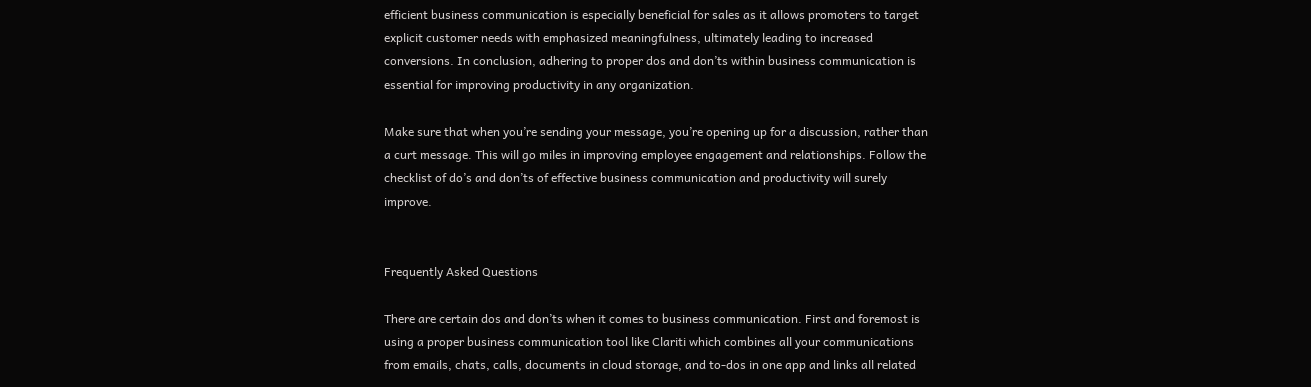efficient business communication is especially beneficial for sales as it allows promoters to target explicit customer needs with emphasized meaningfulness, ultimately leading to increased conversions. In conclusion, adhering to proper dos and don’ts within business communication is essential for improving productivity in any organization.

Make sure that when you’re sending your message, you’re opening up for a discussion, rather than a curt message. This will go miles in improving employee engagement and relationships. Follow the checklist of do’s and don’ts of effective business communication and productivity will surely improve.


Frequently Asked Questions

There are certain dos and don’ts when it comes to business communication. First and foremost is using a proper business communication tool like Clariti which combines all your communications from emails, chats, calls, documents in cloud storage, and to-dos in one app and links all related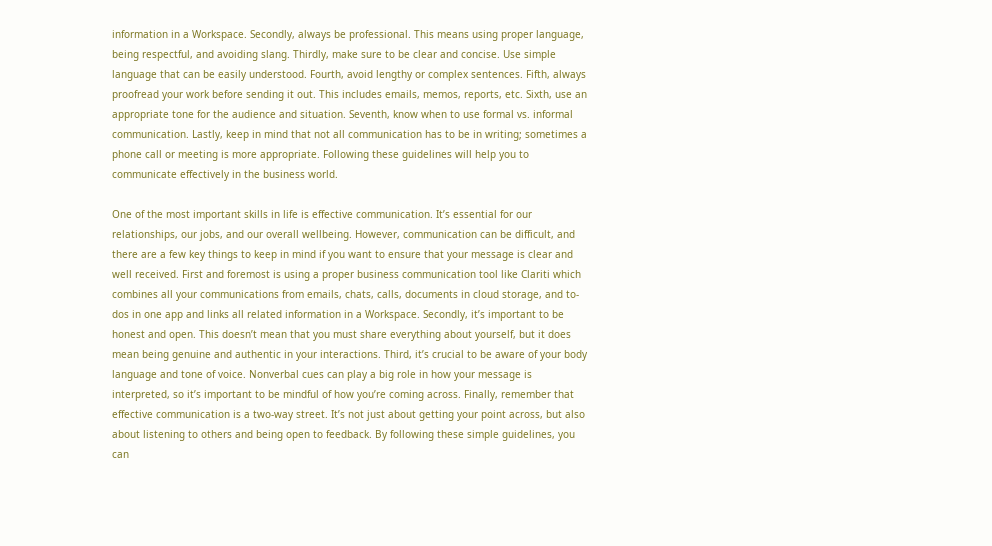information in a Workspace. Secondly, always be professional. This means using proper language, being respectful, and avoiding slang. Thirdly, make sure to be clear and concise. Use simple language that can be easily understood. Fourth, avoid lengthy or complex sentences. Fifth, always proofread your work before sending it out. This includes emails, memos, reports, etc. Sixth, use an appropriate tone for the audience and situation. Seventh, know when to use formal vs. informal communication. Lastly, keep in mind that not all communication has to be in writing; sometimes a phone call or meeting is more appropriate. Following these guidelines will help you to communicate effectively in the business world.

One of the most important skills in life is effective communication. It’s essential for our relationships, our jobs, and our overall wellbeing. However, communication can be difficult, and there are a few key things to keep in mind if you want to ensure that your message is clear and well received. First and foremost is using a proper business communication tool like Clariti which combines all your communications from emails, chats, calls, documents in cloud storage, and to-dos in one app and links all related information in a Workspace. Secondly, it’s important to be honest and open. This doesn’t mean that you must share everything about yourself, but it does mean being genuine and authentic in your interactions. Third, it’s crucial to be aware of your body language and tone of voice. Nonverbal cues can play a big role in how your message is interpreted, so it’s important to be mindful of how you’re coming across. Finally, remember that effective communication is a two-way street. It’s not just about getting your point across, but also about listening to others and being open to feedback. By following these simple guidelines, you can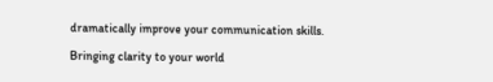dramatically improve your communication skills.

Bringing clarity to your world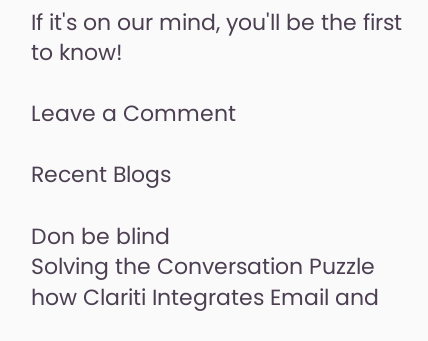If it's on our mind, you'll be the first to know!

Leave a Comment

Recent Blogs

Don be blind
Solving the Conversation Puzzle how Clariti Integrates Email and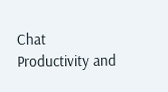Chat
Productivity and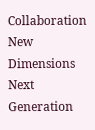Collaboration
New Dimensions
Next Generation